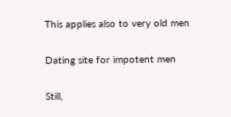This applies also to very old men

Dating site for impotent men

Still,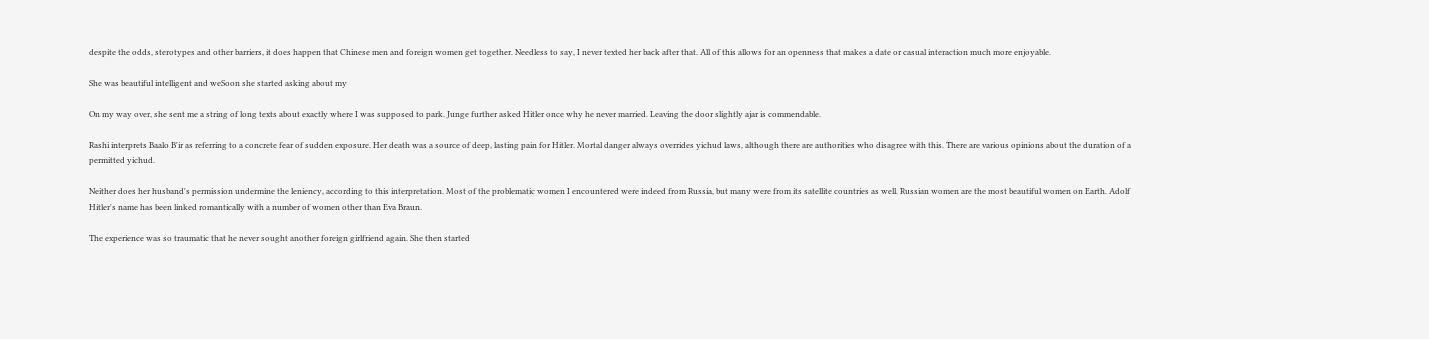despite the odds, sterotypes and other barriers, it does happen that Chinese men and foreign women get together. Needless to say, I never texted her back after that. All of this allows for an openness that makes a date or casual interaction much more enjoyable.

She was beautiful intelligent and weSoon she started asking about my

On my way over, she sent me a string of long texts about exactly where I was supposed to park. Junge further asked Hitler once why he never married. Leaving the door slightly ajar is commendable.

Rashi interprets Baalo B'ir as referring to a concrete fear of sudden exposure. Her death was a source of deep, lasting pain for Hitler. Mortal danger always overrides yichud laws, although there are authorities who disagree with this. There are various opinions about the duration of a permitted yichud.

Neither does her husband's permission undermine the leniency, according to this interpretation. Most of the problematic women I encountered were indeed from Russia, but many were from its satellite countries as well. Russian women are the most beautiful women on Earth. Adolf Hitler's name has been linked romantically with a number of women other than Eva Braun.

The experience was so traumatic that he never sought another foreign girlfriend again. She then started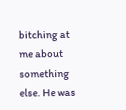bitching at me about something else. He was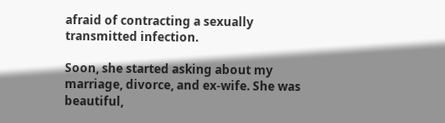afraid of contracting a sexually transmitted infection.

Soon, she started asking about my marriage, divorce, and ex-wife. She was beautiful,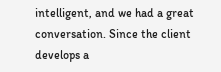intelligent, and we had a great conversation. Since the client develops a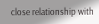close relationship with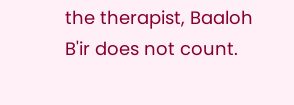the therapist, Baaloh B'ir does not count.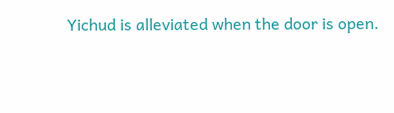Yichud is alleviated when the door is open.